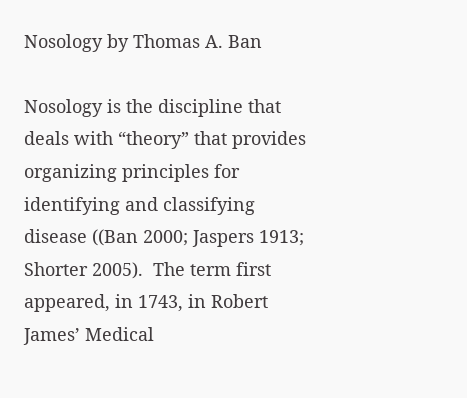Nosology by Thomas A. Ban

Nosology is the discipline that deals with “theory” that provides organizing principles for identifying and classifying disease ((Ban 2000; Jaspers 1913;  Shorter 2005).  The term first appeared, in 1743, in Robert James’ Medical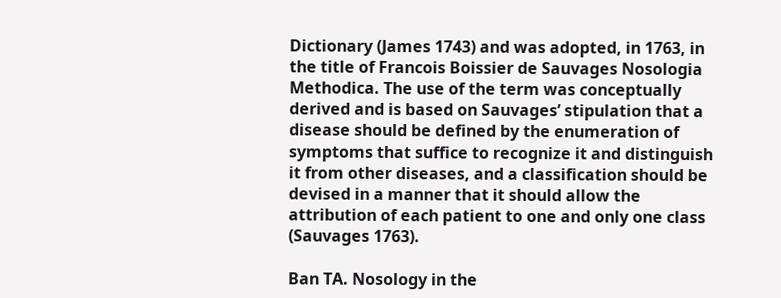Dictionary (James 1743) and was adopted, in 1763, in the title of Francois Boissier de Sauvages Nosologia Methodica. The use of the term was conceptually derived and is based on Sauvages’ stipulation that a disease should be defined by the enumeration of symptoms that suffice to recognize it and distinguish it from other diseases, and a classification should be devised in a manner that it should allow the attribution of each patient to one and only one class (Sauvages 1763).

Ban TA. Nosology in the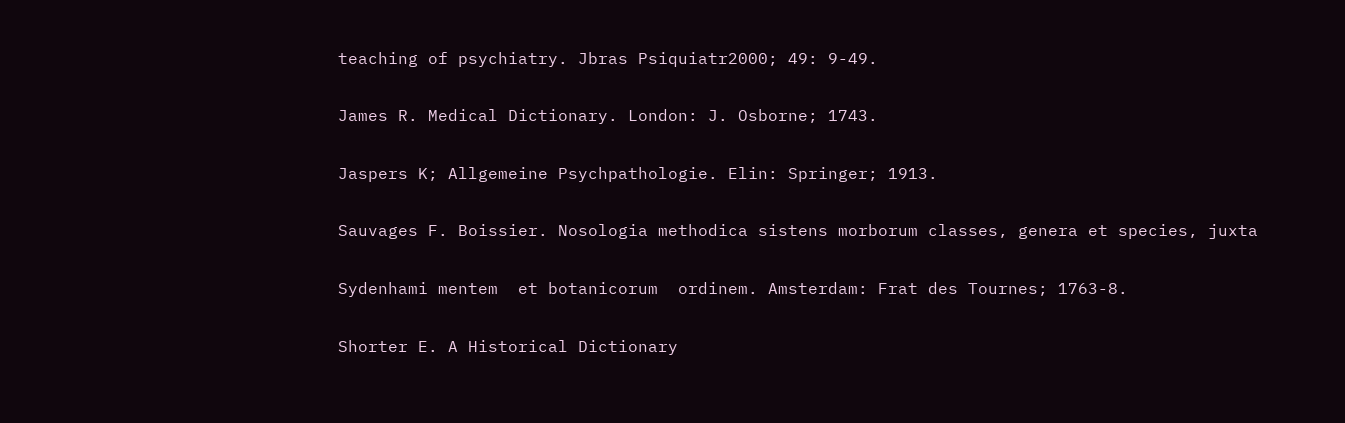teaching of psychiatry. Jbras Psiquiatr2000; 49: 9-49.

James R. Medical Dictionary. London: J. Osborne; 1743.

Jaspers K; Allgemeine Psychpathologie. Elin: Springer; 1913.

Sauvages F. Boissier. Nosologia methodica sistens morborum classes, genera et species, juxta

Sydenhami mentem  et botanicorum  ordinem. Amsterdam: Frat des Tournes; 1763-8.

Shorter E. A Historical Dictionary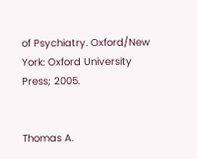of Psychiatry. Oxford/New York: Oxford University Press; 2005.


Thomas A.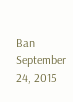Ban
September 24, 2015